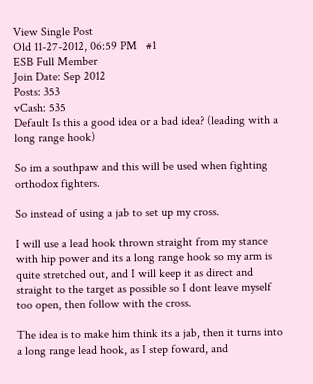View Single Post
Old 11-27-2012, 06:59 PM   #1
ESB Full Member
Join Date: Sep 2012
Posts: 353
vCash: 535
Default Is this a good idea or a bad idea? (leading with a long range hook)

So im a southpaw and this will be used when fighting orthodox fighters.

So instead of using a jab to set up my cross.

I will use a lead hook thrown straight from my stance with hip power and its a long range hook so my arm is quite stretched out, and I will keep it as direct and straight to the target as possible so I dont leave myself too open, then follow with the cross.

The idea is to make him think its a jab, then it turns into a long range lead hook, as I step foward, and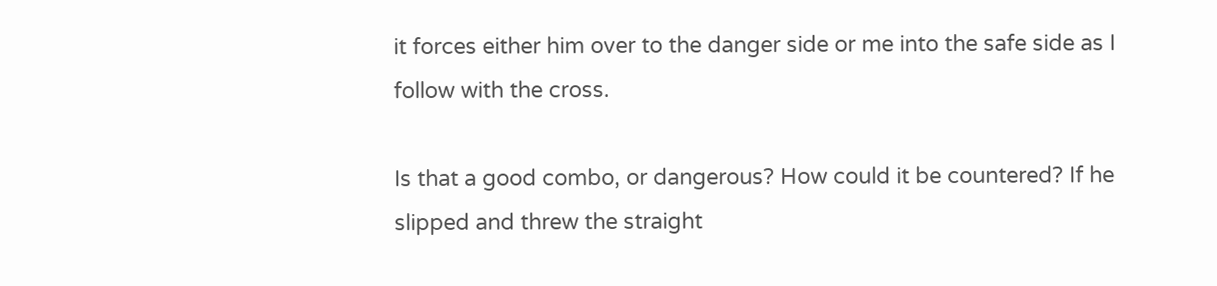it forces either him over to the danger side or me into the safe side as I follow with the cross.

Is that a good combo, or dangerous? How could it be countered? If he slipped and threw the straight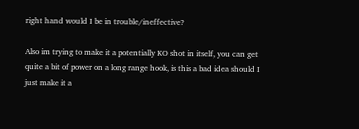right hand would I be in trouble/ineffective?

Also im trying to make it a potentially KO shot in itself, you can get quite a bit of power on a long range hook, is this a bad idea should I just make it a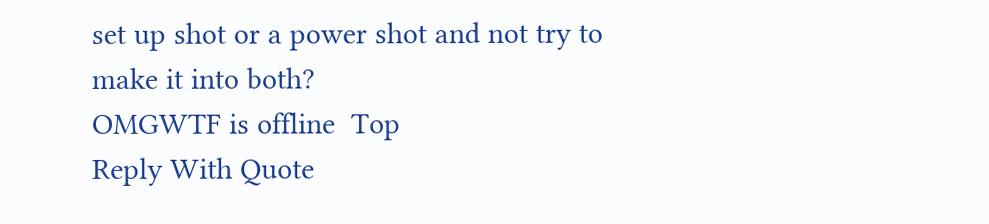set up shot or a power shot and not try to make it into both?
OMGWTF is offline  Top
Reply With Quote